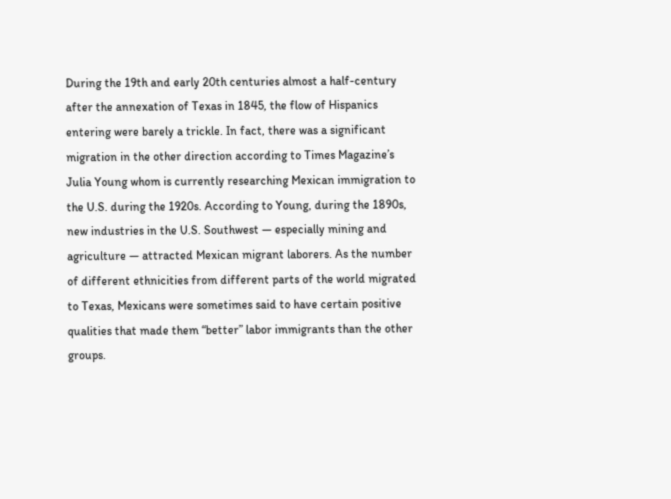During the 19th and early 20th centuries almost a half-century after the annexation of Texas in 1845, the flow of Hispanics entering were barely a trickle. In fact, there was a significant migration in the other direction according to Times Magazine’s Julia Young whom is currently researching Mexican immigration to the U.S. during the 1920s. According to Young, during the 1890s, new industries in the U.S. Southwest — especially mining and agriculture — attracted Mexican migrant laborers. As the number of different ethnicities from different parts of the world migrated to Texas, Mexicans were sometimes said to have certain positive qualities that made them “better” labor immigrants than the other groups.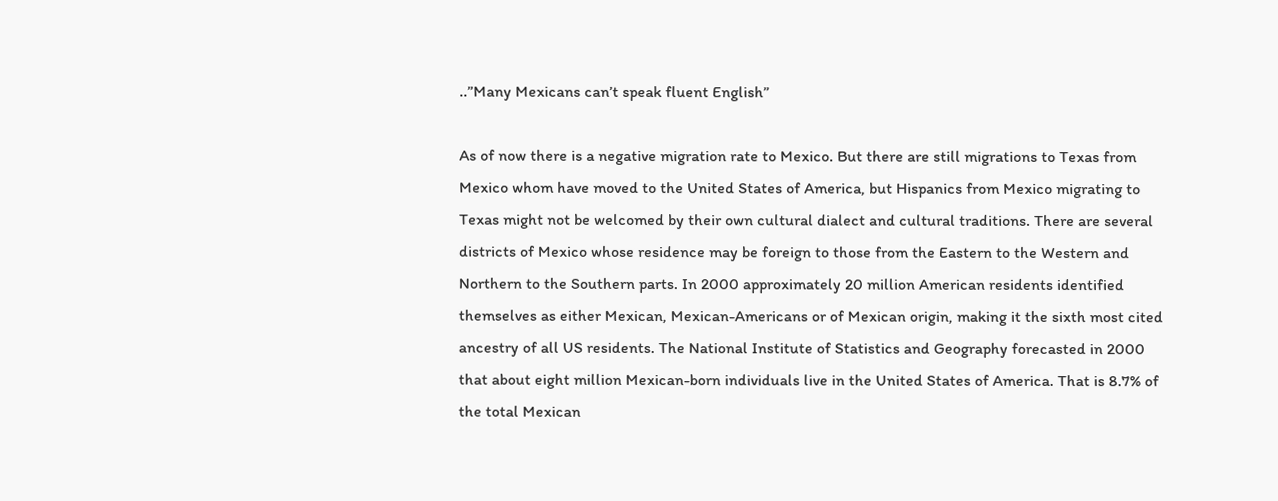..”Many Mexicans can’t speak fluent English”

As of now there is a negative migration rate to Mexico. But there are still migrations to Texas from Mexico whom have moved to the United States of America, but Hispanics from Mexico migrating to Texas might not be welcomed by their own cultural dialect and cultural traditions. There are several districts of Mexico whose residence may be foreign to those from the Eastern to the Western and Northern to the Southern parts. In 2000 approximately 20 million American residents identified themselves as either Mexican, Mexican-Americans or of Mexican origin, making it the sixth most cited ancestry of all US residents. The National Institute of Statistics and Geography forecasted in 2000 that about eight million Mexican-born individuals live in the United States of America. That is 8.7% of the total Mexican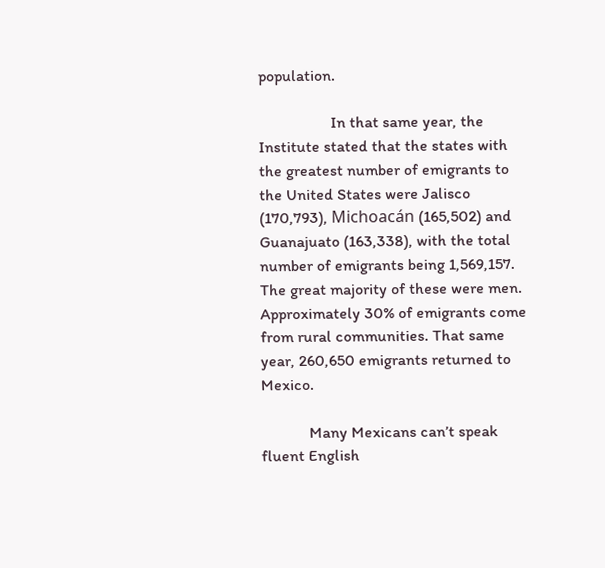population.

                  In that same year, the Institute stated that the states with the greatest number of emigrants to the United States were Jalisco (170,793), Michoacán (165,502) and Guanajuato (163,338), with the total number of emigrants being 1,569,157. The great majority of these were men. Approximately 30% of emigrants come from rural communities. That same year, 260,650 emigrants returned to Mexico.

            Many Mexicans can’t speak fluent English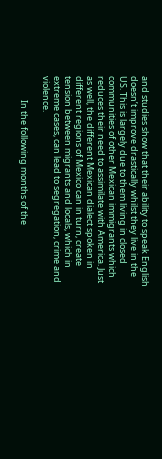and studies show that their ability to speak English doesn’t improve drastically whilst they live in the US. This is largely due to them living in closed communities of other Mexican immigrants which reduces their need to assimilate with America. Just as well, the different Mexican dialect spoken in different regions of Mexico can in turn, create tension between migrants and locals, which in extreme cases, can lead to segregation, crime and violence.

            In the following months of the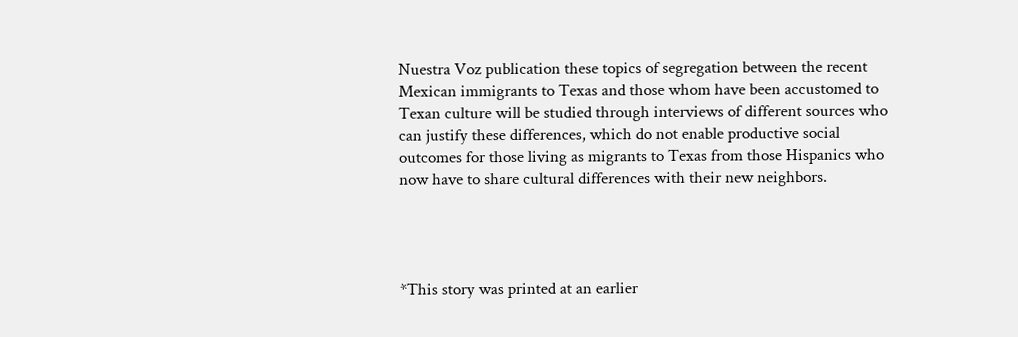Nuestra Voz publication these topics of segregation between the recent Mexican immigrants to Texas and those whom have been accustomed to Texan culture will be studied through interviews of different sources who can justify these differences, which do not enable productive social outcomes for those living as migrants to Texas from those Hispanics who now have to share cultural differences with their new neighbors.




*This story was printed at an earlier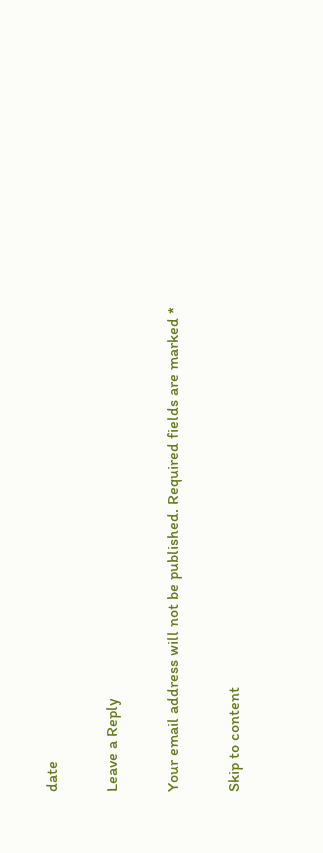date

Leave a Reply

Your email address will not be published. Required fields are marked *

Skip to content